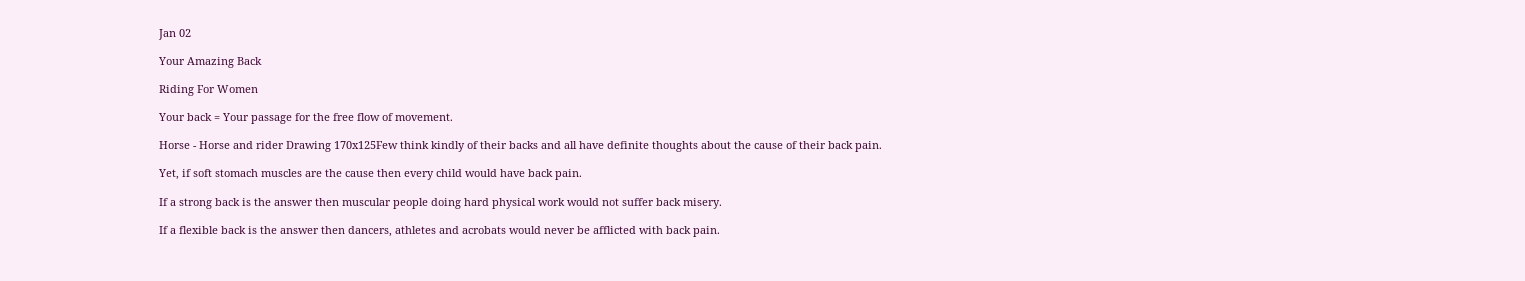Jan 02

Your Amazing Back

Riding For Women

Your back = Your passage for the free flow of movement.

Horse - Horse and rider Drawing 170x125Few think kindly of their backs and all have definite thoughts about the cause of their back pain.

Yet, if soft stomach muscles are the cause then every child would have back pain.

If a strong back is the answer then muscular people doing hard physical work would not suffer back misery.

If a flexible back is the answer then dancers, athletes and acrobats would never be afflicted with back pain.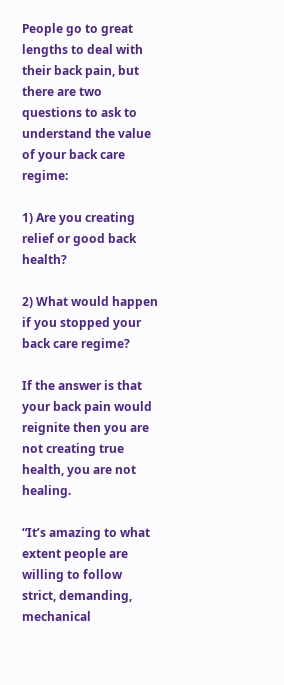People go to great lengths to deal with their back pain, but there are two questions to ask to understand the value of your back care regime:

1) Are you creating relief or good back health?

2) What would happen if you stopped your back care regime?

If the answer is that your back pain would reignite then you are not creating true health, you are not healing.

“It’s amazing to what extent people are willing to follow strict, demanding, mechanical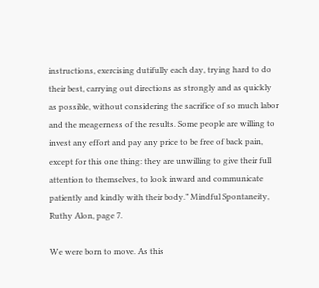instructions, exercising dutifully each day, trying hard to do their best, carrying out directions as strongly and as quickly as possible, without considering the sacrifice of so much labor and the meagerness of the results. Some people are willing to invest any effort and pay any price to be free of back pain, except for this one thing: they are unwilling to give their full attention to themselves, to look inward and communicate patiently and kindly with their body.” Mindful Spontaneity, Ruthy Alon, page 7.

We were born to move. As this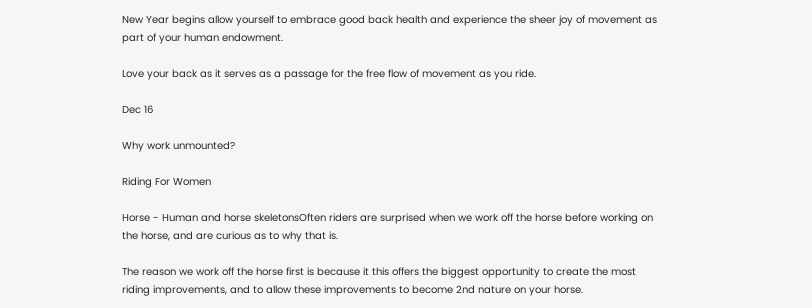New Year begins allow yourself to embrace good back health and experience the sheer joy of movement as part of your human endowment.

Love your back as it serves as a passage for the free flow of movement as you ride.

Dec 16

Why work unmounted?

Riding For Women

Horse - Human and horse skeletonsOften riders are surprised when we work off the horse before working on the horse, and are curious as to why that is.

The reason we work off the horse first is because it this offers the biggest opportunity to create the most riding improvements, and to allow these improvements to become 2nd nature on your horse.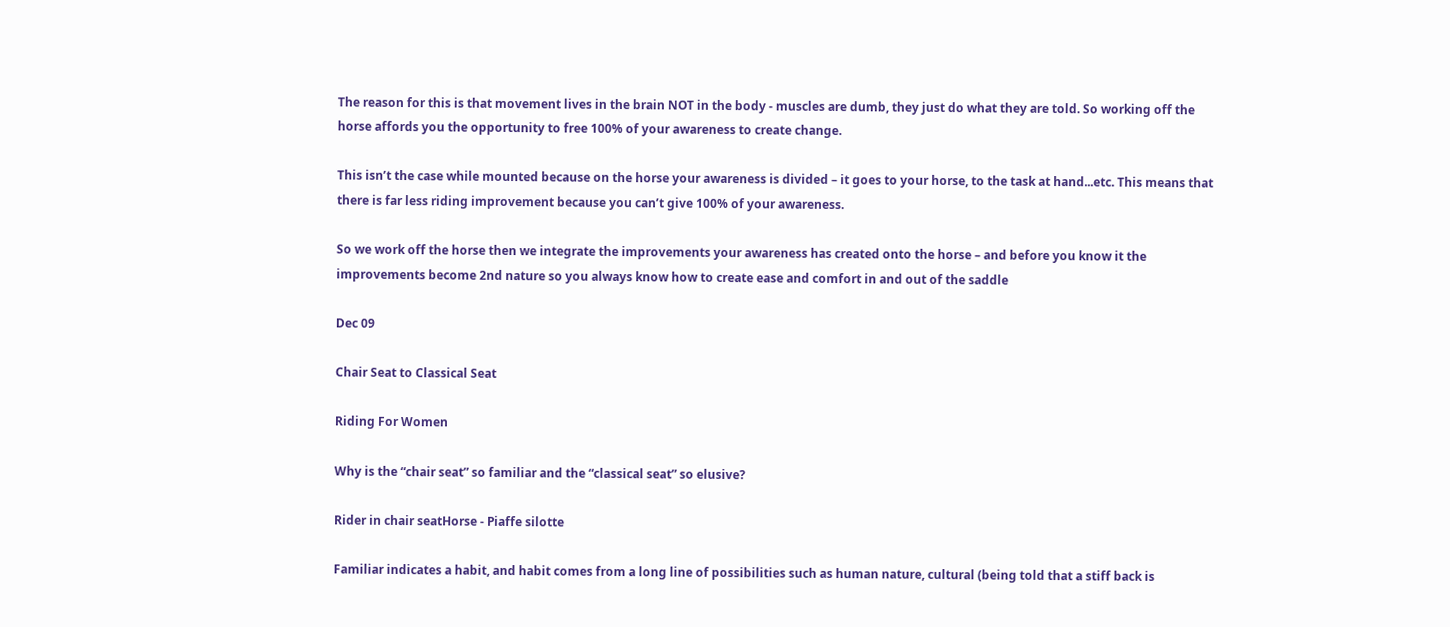The reason for this is that movement lives in the brain NOT in the body - muscles are dumb, they just do what they are told. So working off the horse affords you the opportunity to free 100% of your awareness to create change.

This isn’t the case while mounted because on the horse your awareness is divided – it goes to your horse, to the task at hand...etc. This means that there is far less riding improvement because you can’t give 100% of your awareness.

So we work off the horse then we integrate the improvements your awareness has created onto the horse – and before you know it the improvements become 2nd nature so you always know how to create ease and comfort in and out of the saddle

Dec 09

Chair Seat to Classical Seat

Riding For Women

Why is the “chair seat” so familiar and the “classical seat” so elusive?

Rider in chair seatHorse - Piaffe silotte

Familiar indicates a habit, and habit comes from a long line of possibilities such as human nature, cultural (being told that a stiff back is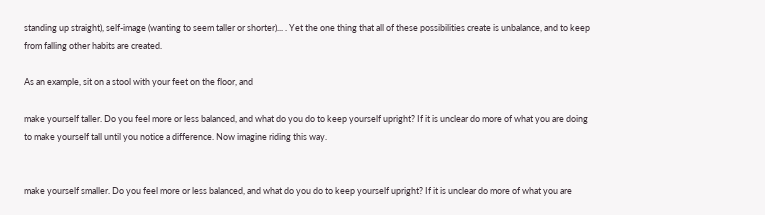standing up straight), self-image (wanting to seem taller or shorter)... . Yet the one thing that all of these possibilities create is unbalance, and to keep from falling other habits are created.

As an example, sit on a stool with your feet on the floor, and

make yourself taller. Do you feel more or less balanced, and what do you do to keep yourself upright? If it is unclear do more of what you are doing to make yourself tall until you notice a difference. Now imagine riding this way.


make yourself smaller. Do you feel more or less balanced, and what do you do to keep yourself upright? If it is unclear do more of what you are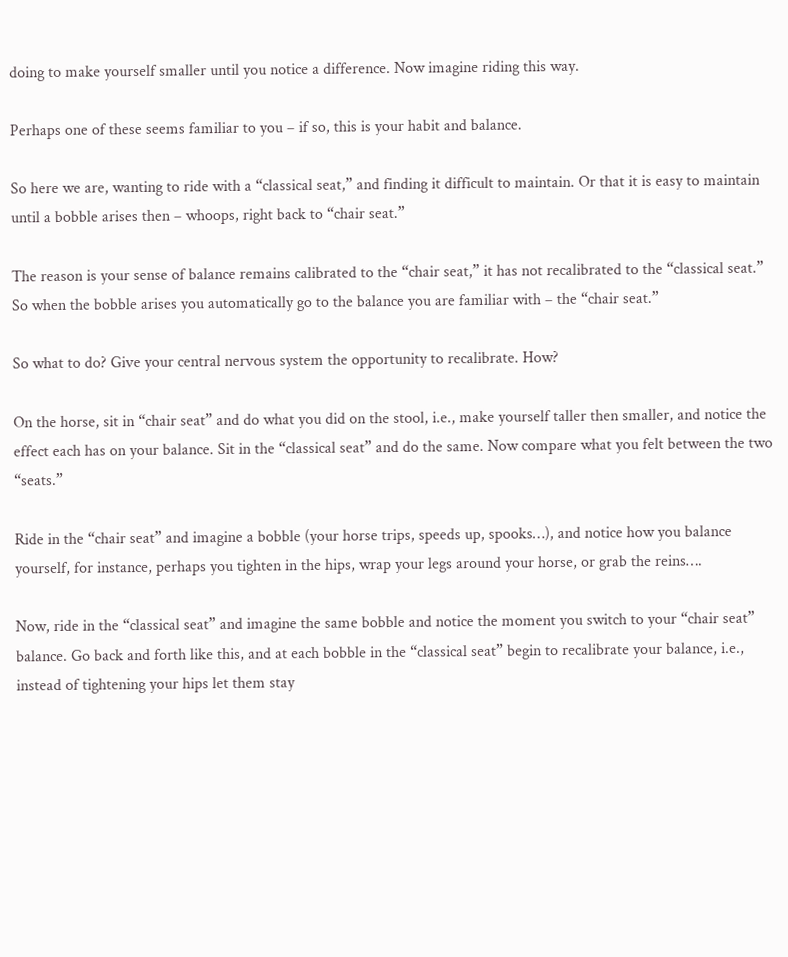doing to make yourself smaller until you notice a difference. Now imagine riding this way.

Perhaps one of these seems familiar to you – if so, this is your habit and balance.

So here we are, wanting to ride with a “classical seat,” and finding it difficult to maintain. Or that it is easy to maintain until a bobble arises then – whoops, right back to “chair seat.”

The reason is your sense of balance remains calibrated to the “chair seat,” it has not recalibrated to the “classical seat.” So when the bobble arises you automatically go to the balance you are familiar with – the “chair seat.”

So what to do? Give your central nervous system the opportunity to recalibrate. How?

On the horse, sit in “chair seat” and do what you did on the stool, i.e., make yourself taller then smaller, and notice the effect each has on your balance. Sit in the “classical seat” and do the same. Now compare what you felt between the two “seats.”

Ride in the “chair seat” and imagine a bobble (your horse trips, speeds up, spooks…), and notice how you balance yourself, for instance, perhaps you tighten in the hips, wrap your legs around your horse, or grab the reins….

Now, ride in the “classical seat” and imagine the same bobble and notice the moment you switch to your “chair seat” balance. Go back and forth like this, and at each bobble in the “classical seat” begin to recalibrate your balance, i.e., instead of tightening your hips let them stay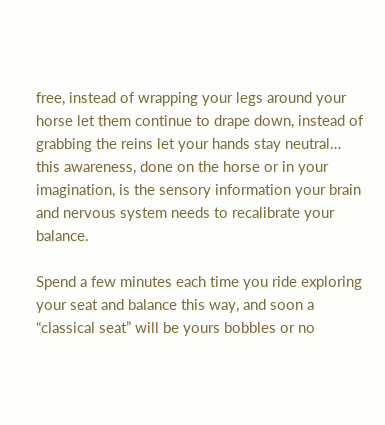free, instead of wrapping your legs around your horse let them continue to drape down, instead of grabbing the reins let your hands stay neutral… this awareness, done on the horse or in your imagination, is the sensory information your brain and nervous system needs to recalibrate your balance.

Spend a few minutes each time you ride exploring your seat and balance this way, and soon a “classical seat” will be yours bobbles or no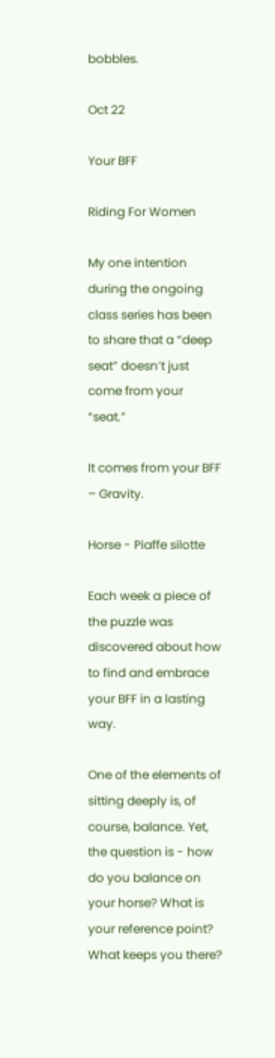bobbles.

Oct 22

Your BFF

Riding For Women

My one intention during the ongoing class series has been to share that a “deep seat” doesn’t just come from your “seat.”

It comes from your BFF – Gravity.

Horse - Piaffe silotte

Each week a piece of the puzzle was discovered about how to find and embrace your BFF in a lasting way.

One of the elements of sitting deeply is, of course, balance. Yet, the question is - how do you balance on your horse? What is your reference point? What keeps you there?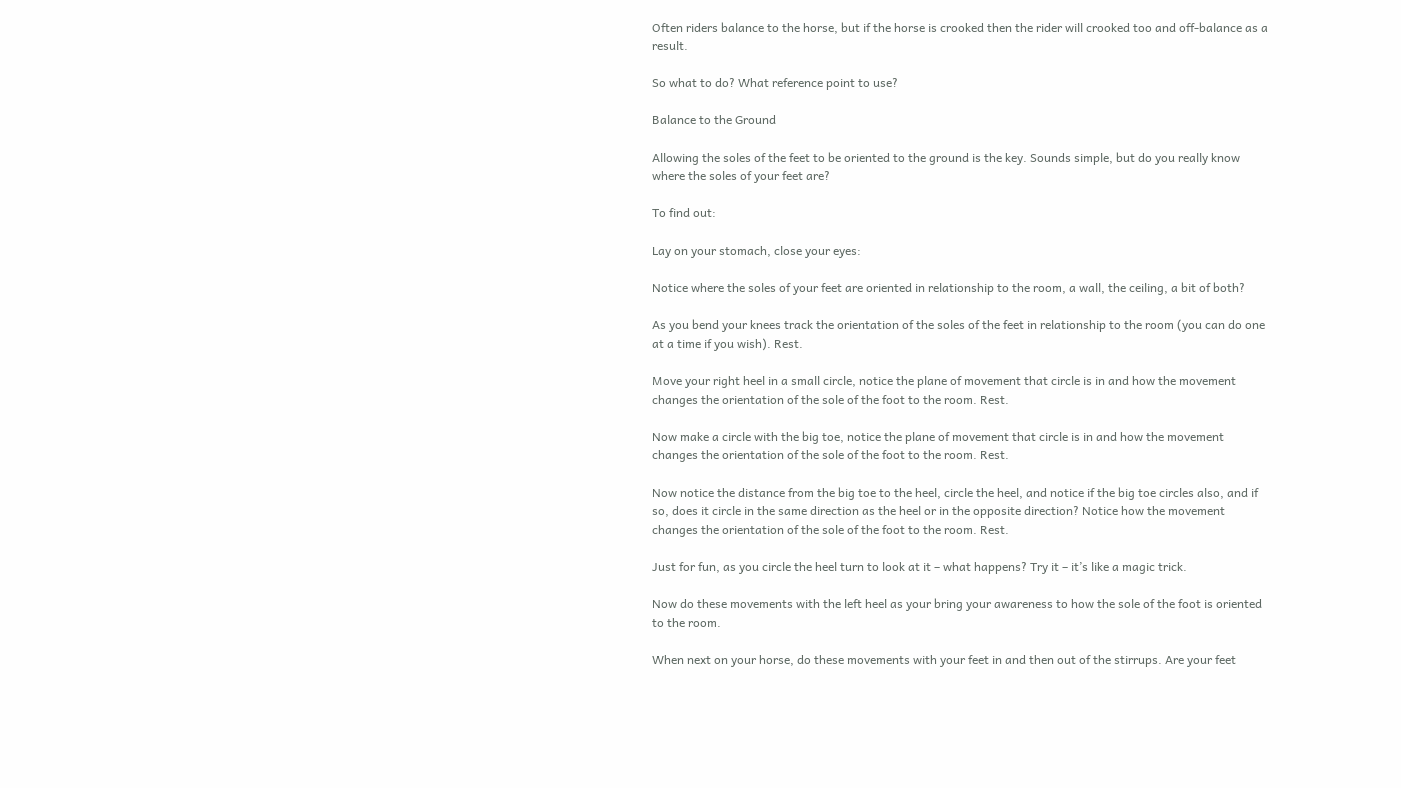Often riders balance to the horse, but if the horse is crooked then the rider will crooked too and off-balance as a result.

So what to do? What reference point to use?

Balance to the Ground

Allowing the soles of the feet to be oriented to the ground is the key. Sounds simple, but do you really know where the soles of your feet are?

To find out:

Lay on your stomach, close your eyes:

Notice where the soles of your feet are oriented in relationship to the room, a wall, the ceiling, a bit of both?

As you bend your knees track the orientation of the soles of the feet in relationship to the room (you can do one at a time if you wish). Rest.

Move your right heel in a small circle, notice the plane of movement that circle is in and how the movement changes the orientation of the sole of the foot to the room. Rest.

Now make a circle with the big toe, notice the plane of movement that circle is in and how the movement changes the orientation of the sole of the foot to the room. Rest.

Now notice the distance from the big toe to the heel, circle the heel, and notice if the big toe circles also, and if so, does it circle in the same direction as the heel or in the opposite direction? Notice how the movement changes the orientation of the sole of the foot to the room. Rest.

Just for fun, as you circle the heel turn to look at it – what happens? Try it – it’s like a magic trick.

Now do these movements with the left heel as your bring your awareness to how the sole of the foot is oriented to the room.

When next on your horse, do these movements with your feet in and then out of the stirrups. Are your feet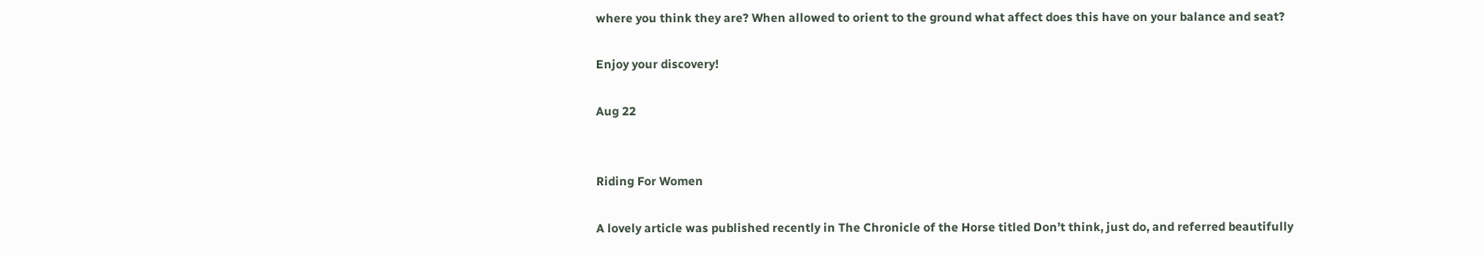where you think they are? When allowed to orient to the ground what affect does this have on your balance and seat?

Enjoy your discovery!

Aug 22


Riding For Women

A lovely article was published recently in The Chronicle of the Horse titled Don’t think, just do, and referred beautifully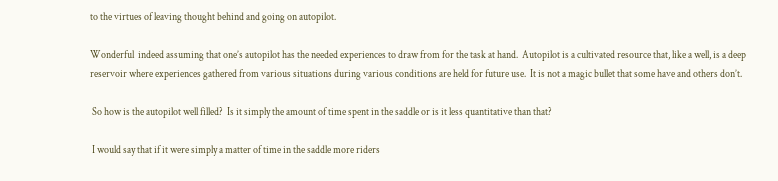to the virtues of leaving thought behind and going on autopilot.

Wonderful  indeed assuming that one’s autopilot has the needed experiences to draw from for the task at hand.  Autopilot is a cultivated resource that, like a well, is a deep reservoir where experiences gathered from various situations during various conditions are held for future use.  It is not a magic bullet that some have and others don’t.

 So how is the autopilot well filled?  Is it simply the amount of time spent in the saddle or is it less quantitative than that?

 I would say that if it were simply a matter of time in the saddle more riders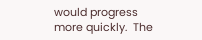would progress more quickly.  The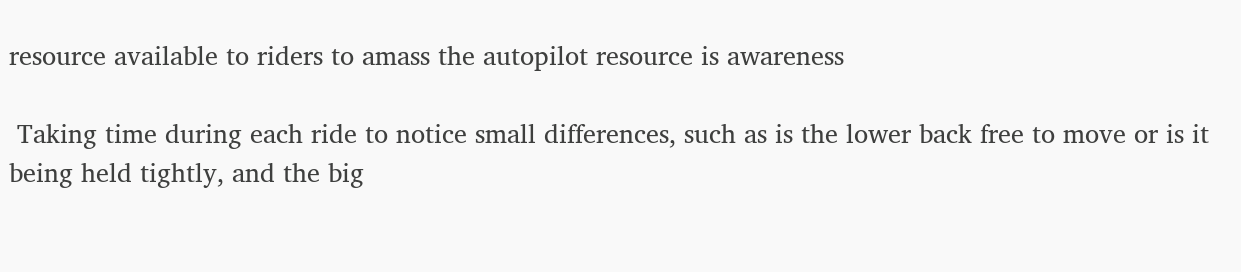resource available to riders to amass the autopilot resource is awareness

 Taking time during each ride to notice small differences, such as is the lower back free to move or is it being held tightly, and the big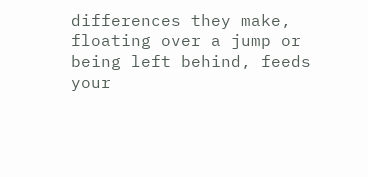differences they make, floating over a jump or being left behind, feeds your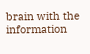brain with the information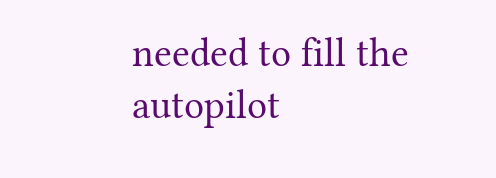needed to fill the autopilot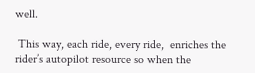well.

 This way, each ride, every ride,  enriches the rider’s autopilot resource so when the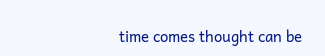time comes thought can be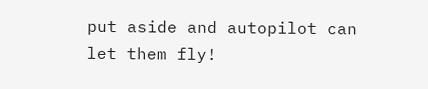put aside and autopilot can let them fly!